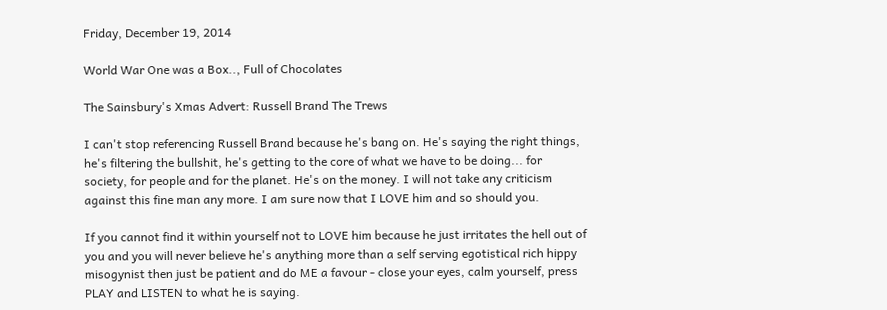Friday, December 19, 2014

World War One was a Box.., Full of Chocolates

The Sainsbury's Xmas Advert: Russell Brand The Trews

I can't stop referencing Russell Brand because he's bang on. He's saying the right things, he's filtering the bullshit, he's getting to the core of what we have to be doing... for society, for people and for the planet. He's on the money. I will not take any criticism against this fine man any more. I am sure now that I LOVE him and so should you.

If you cannot find it within yourself not to LOVE him because he just irritates the hell out of you and you will never believe he's anything more than a self serving egotistical rich hippy misogynist then just be patient and do ME a favour - close your eyes, calm yourself, press PLAY and LISTEN to what he is saying.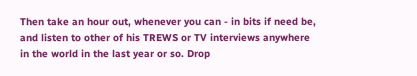Then take an hour out, whenever you can - in bits if need be, and listen to other of his TREWS or TV interviews anywhere in the world in the last year or so. Drop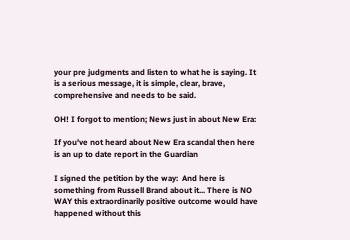your pre judgments and listen to what he is saying. It is a serious message, it is simple, clear, brave, comprehensive and needs to be said.

OH! I forgot to mention; News just in about New Era:

If you've not heard about New Era scandal then here is an up to date report in the Guardian

I signed the petition by the way:  And here is something from Russell Brand about it... There is NO WAY this extraordinarily positive outcome would have happened without this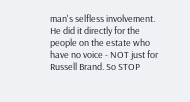man's selfless involvement. He did it directly for the people on the estate who have no voice - NOT just for Russell Brand. So STOP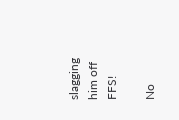slagging him off FFS!

No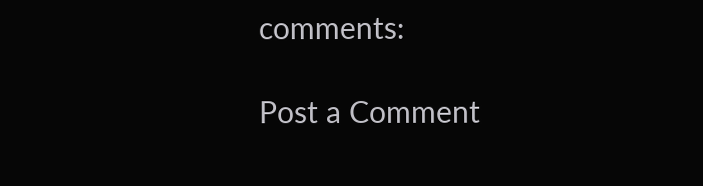comments:

Post a Comment